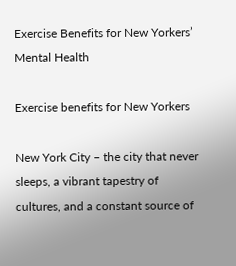Exercise Benefits for New Yorkers’ Mental Health

Exercise benefits for New Yorkers

New York City – the city that never sleeps, a vibrant tapestry of cultures, and a constant source of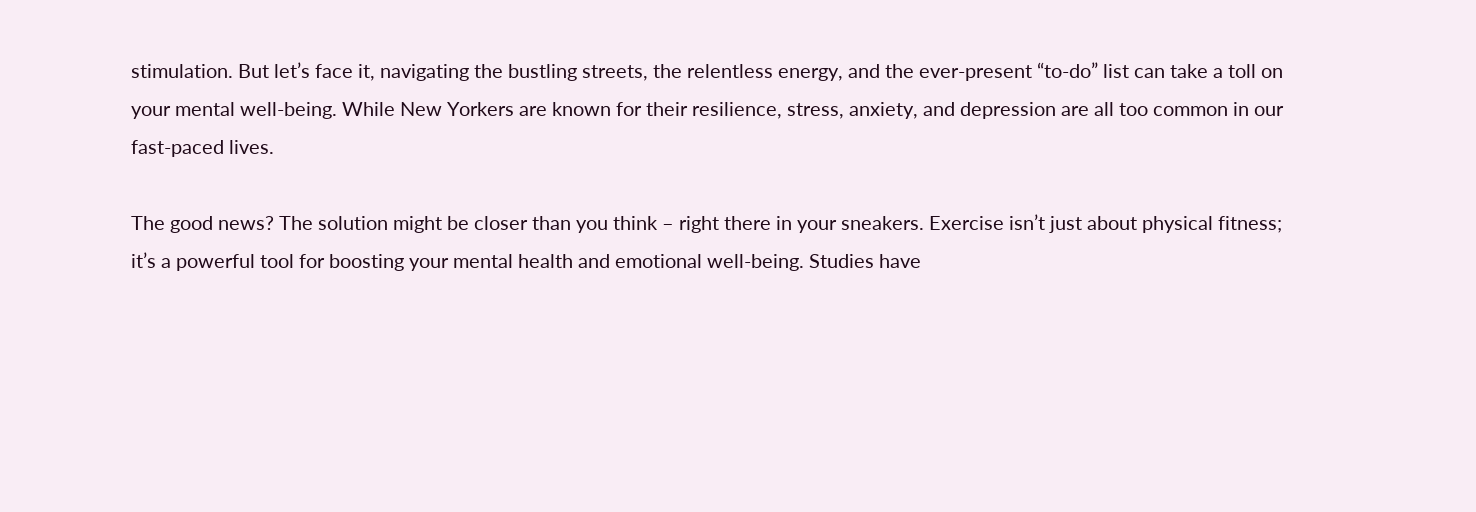stimulation. But let’s face it, navigating the bustling streets, the relentless energy, and the ever-present “to-do” list can take a toll on your mental well-being. While New Yorkers are known for their resilience, stress, anxiety, and depression are all too common in our fast-paced lives.

The good news? The solution might be closer than you think – right there in your sneakers. Exercise isn’t just about physical fitness; it’s a powerful tool for boosting your mental health and emotional well-being. Studies have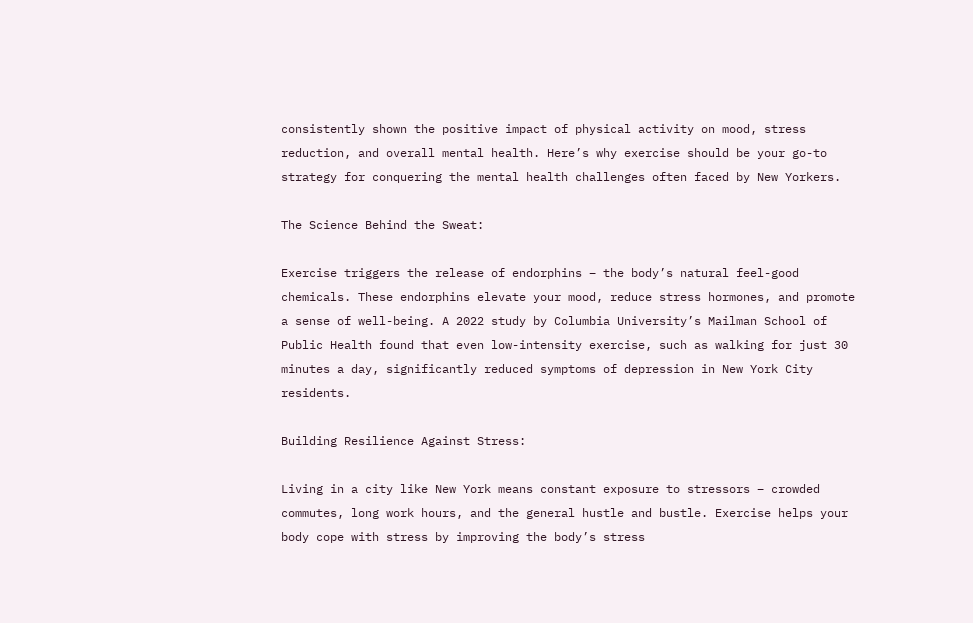consistently shown the positive impact of physical activity on mood, stress reduction, and overall mental health. Here’s why exercise should be your go-to strategy for conquering the mental health challenges often faced by New Yorkers.

The Science Behind the Sweat:

Exercise triggers the release of endorphins – the body’s natural feel-good chemicals. These endorphins elevate your mood, reduce stress hormones, and promote a sense of well-being. A 2022 study by Columbia University’s Mailman School of Public Health found that even low-intensity exercise, such as walking for just 30 minutes a day, significantly reduced symptoms of depression in New York City residents.

Building Resilience Against Stress:

Living in a city like New York means constant exposure to stressors – crowded commutes, long work hours, and the general hustle and bustle. Exercise helps your body cope with stress by improving the body’s stress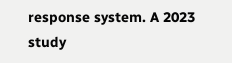response system. A 2023 study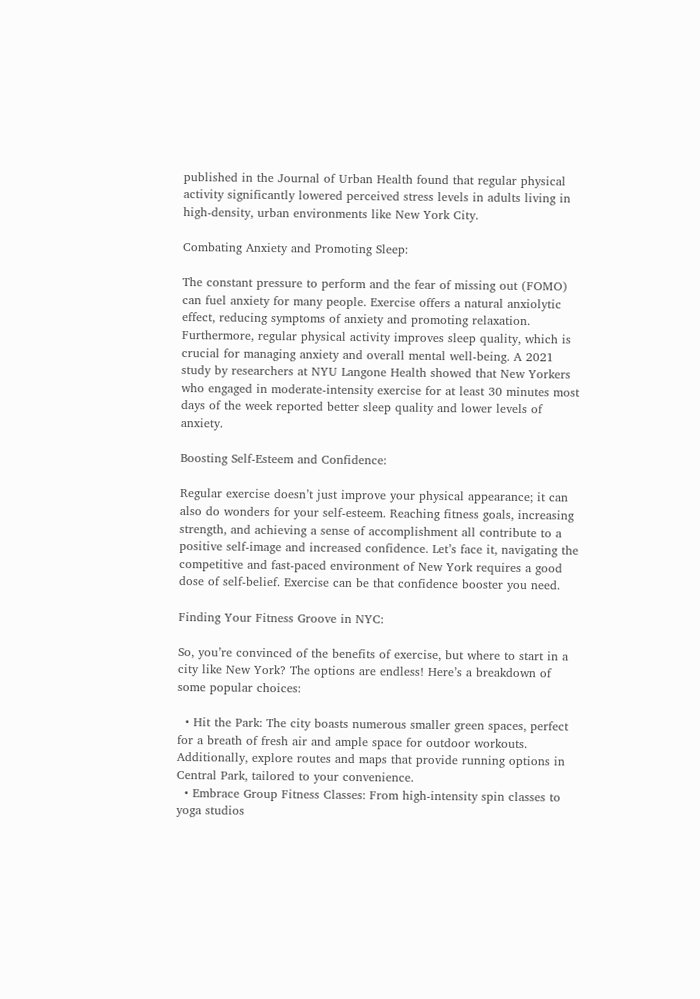published in the Journal of Urban Health found that regular physical activity significantly lowered perceived stress levels in adults living in high-density, urban environments like New York City.

Combating Anxiety and Promoting Sleep:

The constant pressure to perform and the fear of missing out (FOMO) can fuel anxiety for many people. Exercise offers a natural anxiolytic effect, reducing symptoms of anxiety and promoting relaxation. Furthermore, regular physical activity improves sleep quality, which is crucial for managing anxiety and overall mental well-being. A 2021 study by researchers at NYU Langone Health showed that New Yorkers who engaged in moderate-intensity exercise for at least 30 minutes most days of the week reported better sleep quality and lower levels of anxiety.

Boosting Self-Esteem and Confidence:

Regular exercise doesn’t just improve your physical appearance; it can also do wonders for your self-esteem. Reaching fitness goals, increasing strength, and achieving a sense of accomplishment all contribute to a positive self-image and increased confidence. Let’s face it, navigating the competitive and fast-paced environment of New York requires a good dose of self-belief. Exercise can be that confidence booster you need.

Finding Your Fitness Groove in NYC:

So, you’re convinced of the benefits of exercise, but where to start in a city like New York? The options are endless! Here’s a breakdown of some popular choices:

  • Hit the Park: The city boasts numerous smaller green spaces, perfect for a breath of fresh air and ample space for outdoor workouts. Additionally, explore routes and maps that provide running options in Central Park, tailored to your convenience.
  • Embrace Group Fitness Classes: From high-intensity spin classes to yoga studios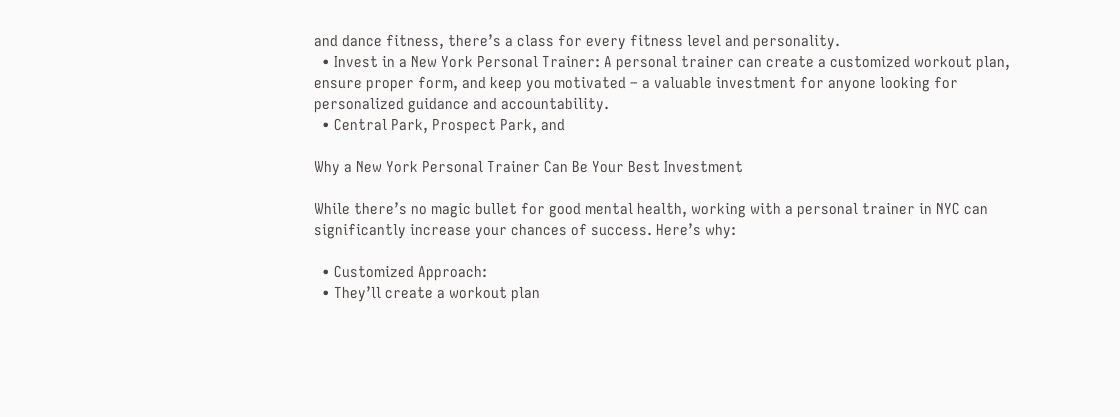and dance fitness, there’s a class for every fitness level and personality.
  • Invest in a New York Personal Trainer: A personal trainer can create a customized workout plan, ensure proper form, and keep you motivated – a valuable investment for anyone looking for personalized guidance and accountability.
  • Central Park, Prospect Park, and

Why a New York Personal Trainer Can Be Your Best Investment

While there’s no magic bullet for good mental health, working with a personal trainer in NYC can significantly increase your chances of success. Here’s why:

  • Customized Approach:
  • They’ll create a workout plan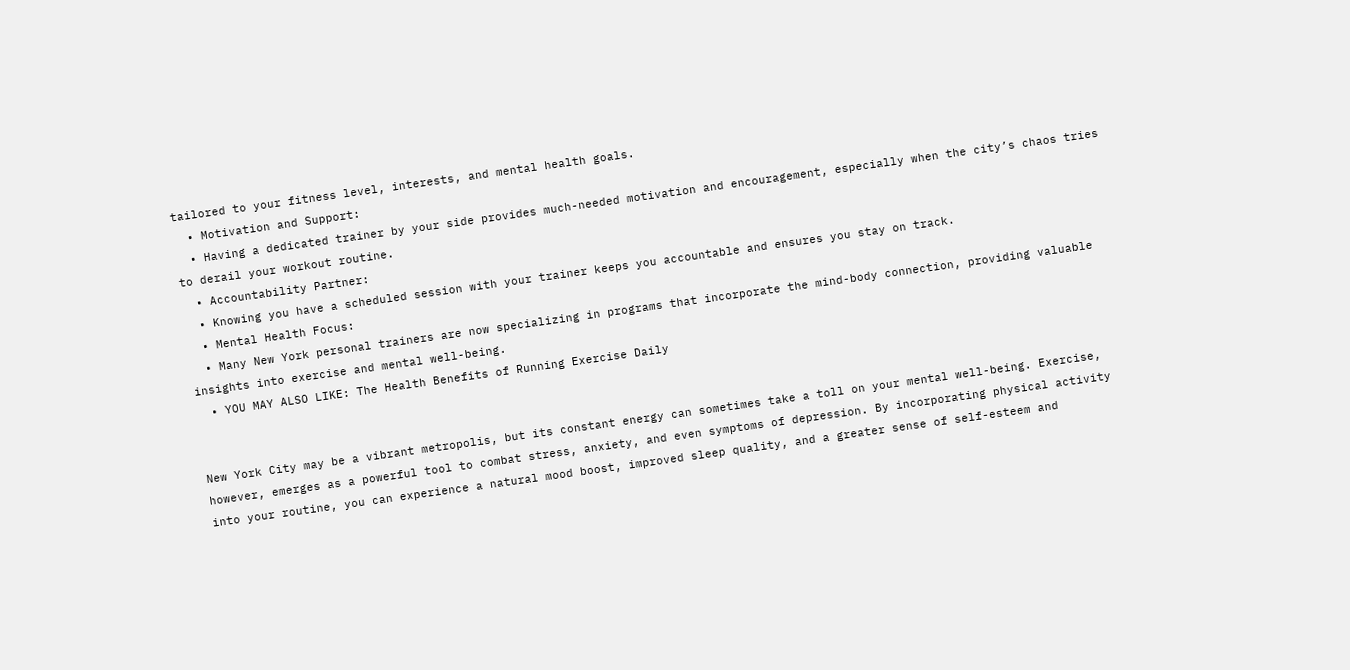tailored to your fitness level, interests, and mental health goals.
  • Motivation and Support:
  • Having a dedicated trainer by your side provides much-needed motivation and encouragement, especially when the city’s chaos tries to derail your workout routine.
  • Accountability Partner:
  • Knowing you have a scheduled session with your trainer keeps you accountable and ensures you stay on track.
  • Mental Health Focus:
  • Many New York personal trainers are now specializing in programs that incorporate the mind-body connection, providing valuable insights into exercise and mental well-being.
  • YOU MAY ALSO LIKE: The Health Benefits of Running Exercise Daily


New York City may be a vibrant metropolis, but its constant energy can sometimes take a toll on your mental well-being. Exercise, however, emerges as a powerful tool to combat stress, anxiety, and even symptoms of depression. By incorporating physical activity into your routine, you can experience a natural mood boost, improved sleep quality, and a greater sense of self-esteem and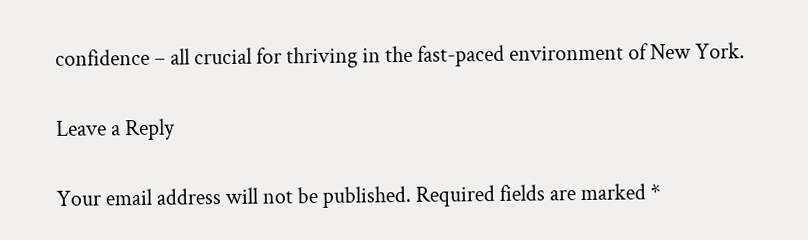confidence – all crucial for thriving in the fast-paced environment of New York.

Leave a Reply

Your email address will not be published. Required fields are marked *